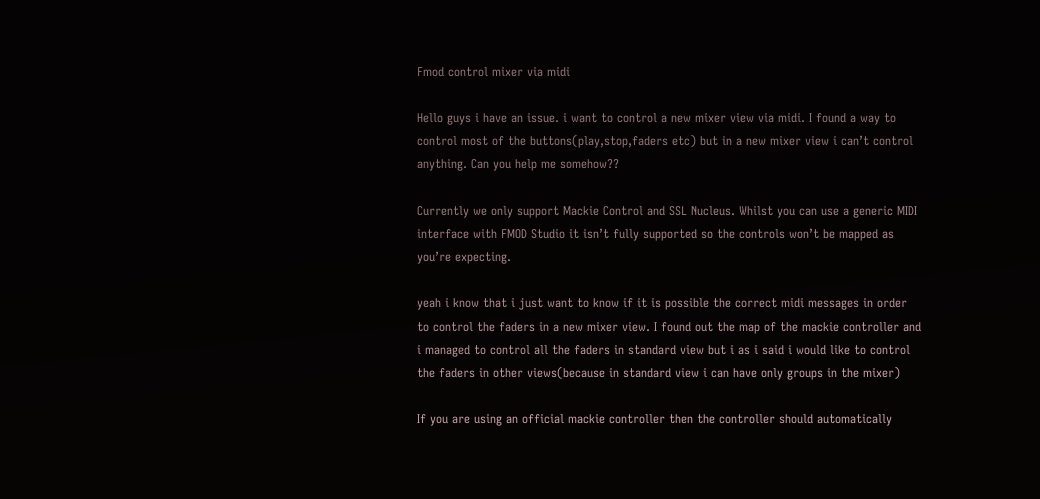Fmod control mixer via midi

Hello guys i have an issue. i want to control a new mixer view via midi. I found a way to control most of the buttons(play,stop,faders etc) but in a new mixer view i can’t control anything. Can you help me somehow??

Currently we only support Mackie Control and SSL Nucleus. Whilst you can use a generic MIDI interface with FMOD Studio it isn’t fully supported so the controls won’t be mapped as you’re expecting.

yeah i know that i just want to know if it is possible the correct midi messages in order to control the faders in a new mixer view. I found out the map of the mackie controller and i managed to control all the faders in standard view but i as i said i would like to control the faders in other views(because in standard view i can have only groups in the mixer)

If you are using an official mackie controller then the controller should automatically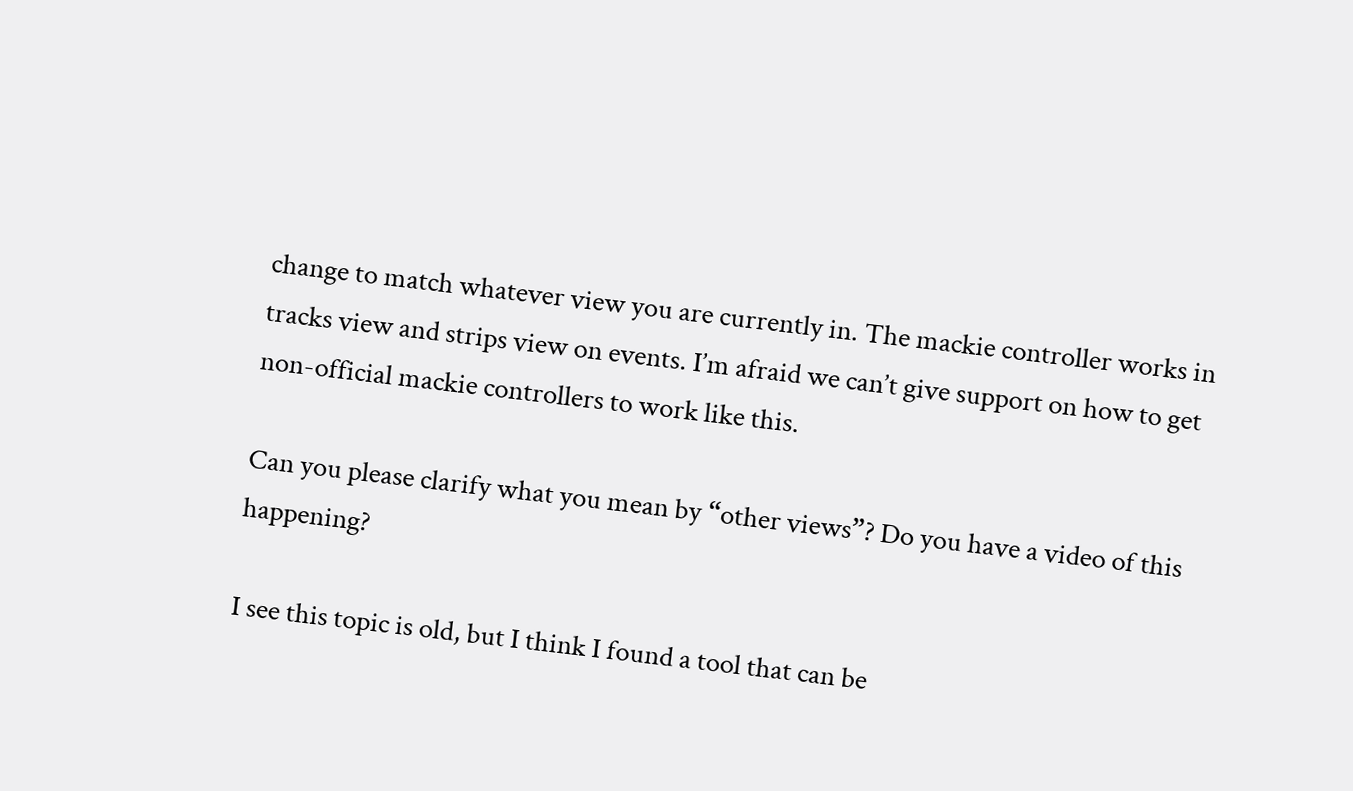change to match whatever view you are currently in. The mackie controller works in tracks view and strips view on events. I’m afraid we can’t give support on how to get non-official mackie controllers to work like this.

Can you please clarify what you mean by “other views”? Do you have a video of this happening?

I see this topic is old, but I think I found a tool that can be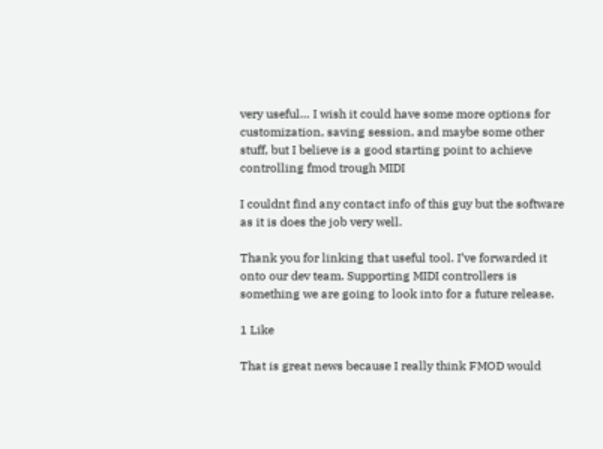very useful… I wish it could have some more options for customization, saving session, and maybe some other stuff, but I believe is a good starting point to achieve controlling fmod trough MIDI

I couldnt find any contact info of this guy but the software as it is does the job very well.

Thank you for linking that useful tool. I’ve forwarded it onto our dev team. Supporting MIDI controllers is something we are going to look into for a future release.

1 Like

That is great news because I really think FMOD would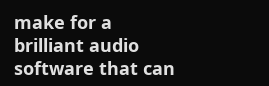make for a brilliant audio software that can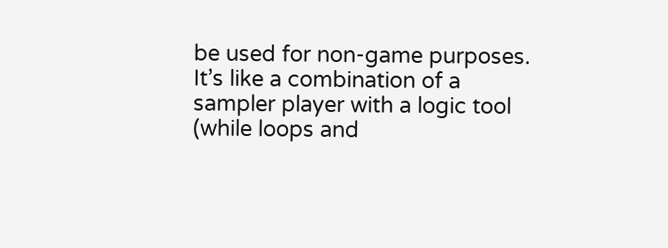be used for non-game purposes. It’s like a combination of a sampler player with a logic tool (while loops and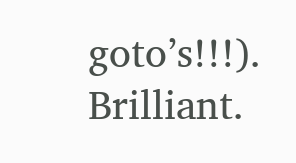goto’s!!!). Brilliant.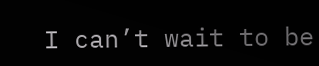I can’t wait to be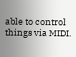able to control things via MIDI.